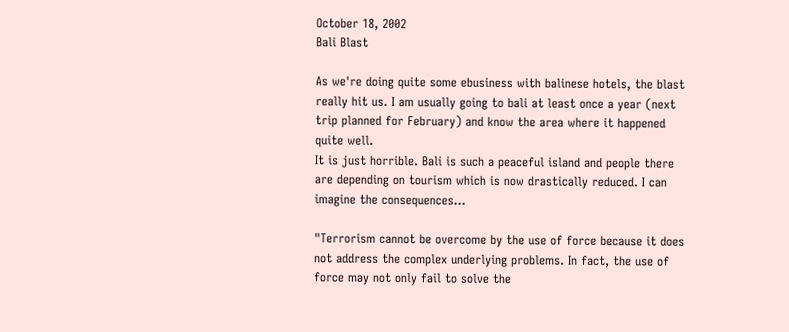October 18, 2002
Bali Blast

As we're doing quite some ebusiness with balinese hotels, the blast really hit us. I am usually going to bali at least once a year (next trip planned for February) and know the area where it happened quite well.
It is just horrible. Bali is such a peaceful island and people there are depending on tourism which is now drastically reduced. I can imagine the consequences...

"Terrorism cannot be overcome by the use of force because it does not address the complex underlying problems. In fact, the use of force may not only fail to solve the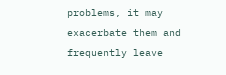problems, it may exacerbate them and frequently leave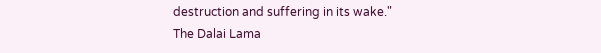destruction and suffering in its wake."
The Dalai Lama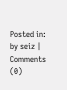Posted in: by seiz | Comments (0)